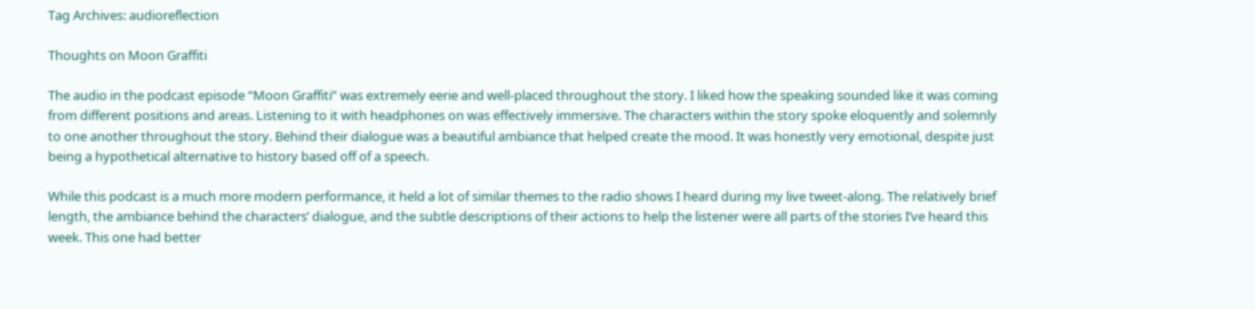Tag Archives: audioreflection

Thoughts on Moon Graffiti

The audio in the podcast episode “Moon Graffiti” was extremely eerie and well-placed throughout the story. I liked how the speaking sounded like it was coming from different positions and areas. Listening to it with headphones on was effectively immersive. The characters within the story spoke eloquently and solemnly to one another throughout the story. Behind their dialogue was a beautiful ambiance that helped create the mood. It was honestly very emotional, despite just being a hypothetical alternative to history based off of a speech.

While this podcast is a much more modern performance, it held a lot of similar themes to the radio shows I heard during my live tweet-along. The relatively brief length, the ambiance behind the characters’ dialogue, and the subtle descriptions of their actions to help the listener were all parts of the stories I’ve heard this week. This one had better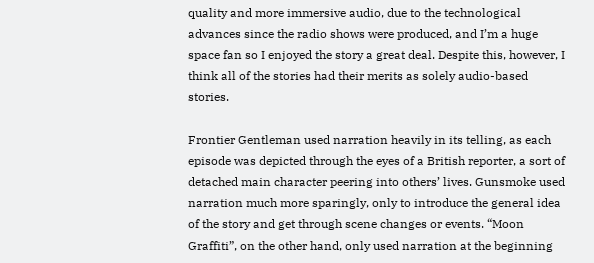quality and more immersive audio, due to the technological advances since the radio shows were produced, and I’m a huge space fan so I enjoyed the story a great deal. Despite this, however, I think all of the stories had their merits as solely audio-based stories.

Frontier Gentleman used narration heavily in its telling, as each episode was depicted through the eyes of a British reporter, a sort of detached main character peering into others’ lives. Gunsmoke used narration much more sparingly, only to introduce the general idea of the story and get through scene changes or events. “Moon Graffiti”, on the other hand, only used narration at the beginning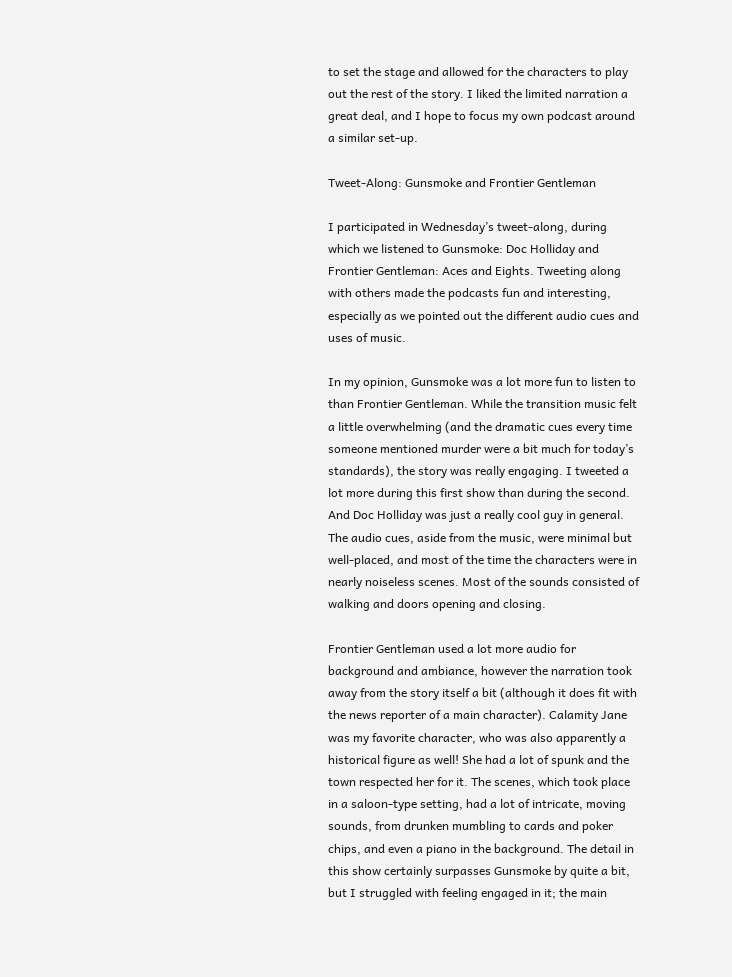to set the stage and allowed for the characters to play out the rest of the story. I liked the limited narration a great deal, and I hope to focus my own podcast around a similar set-up.

Tweet-Along: Gunsmoke and Frontier Gentleman

I participated in Wednesday’s tweet-along, during which we listened to Gunsmoke: Doc Holliday and Frontier Gentleman: Aces and Eights. Tweeting along with others made the podcasts fun and interesting, especially as we pointed out the different audio cues and uses of music.

In my opinion, Gunsmoke was a lot more fun to listen to than Frontier Gentleman. While the transition music felt a little overwhelming (and the dramatic cues every time someone mentioned murder were a bit much for today’s standards), the story was really engaging. I tweeted a lot more during this first show than during the second. And Doc Holliday was just a really cool guy in general. The audio cues, aside from the music, were minimal but well-placed, and most of the time the characters were in nearly noiseless scenes. Most of the sounds consisted of walking and doors opening and closing.

Frontier Gentleman used a lot more audio for background and ambiance, however the narration took away from the story itself a bit (although it does fit with the news reporter of a main character). Calamity Jane was my favorite character, who was also apparently a historical figure as well! She had a lot of spunk and the town respected her for it. The scenes, which took place in a saloon-type setting, had a lot of intricate, moving sounds, from drunken mumbling to cards and poker chips, and even a piano in the background. The detail in this show certainly surpasses Gunsmoke by quite a bit, but I struggled with feeling engaged in it; the main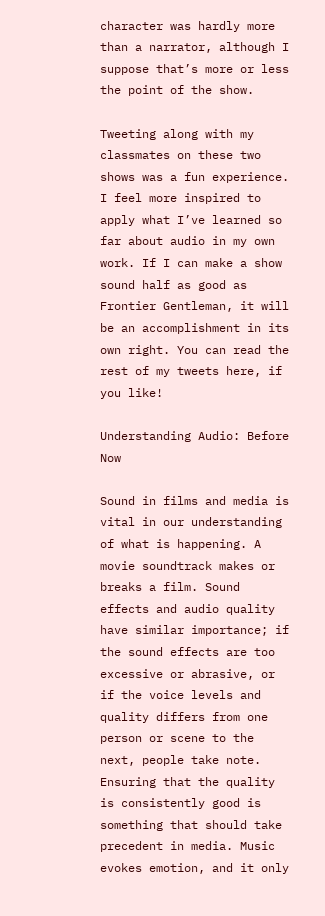character was hardly more than a narrator, although I suppose that’s more or less the point of the show.

Tweeting along with my classmates on these two shows was a fun experience. I feel more inspired to apply what I’ve learned so far about audio in my own work. If I can make a show sound half as good as Frontier Gentleman, it will be an accomplishment in its own right. You can read the rest of my tweets here, if you like!

Understanding Audio: Before Now

Sound in films and media is vital in our understanding of what is happening. A movie soundtrack makes or breaks a film. Sound effects and audio quality have similar importance; if the sound effects are too excessive or abrasive, or if the voice levels and quality differs from one person or scene to the next, people take note. Ensuring that the quality is consistently good is something that should take precedent in media. Music evokes emotion, and it only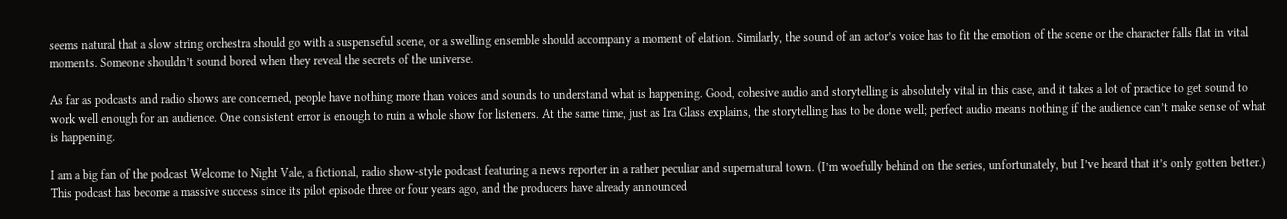seems natural that a slow string orchestra should go with a suspenseful scene, or a swelling ensemble should accompany a moment of elation. Similarly, the sound of an actor’s voice has to fit the emotion of the scene or the character falls flat in vital moments. Someone shouldn’t sound bored when they reveal the secrets of the universe.

As far as podcasts and radio shows are concerned, people have nothing more than voices and sounds to understand what is happening. Good, cohesive audio and storytelling is absolutely vital in this case, and it takes a lot of practice to get sound to work well enough for an audience. One consistent error is enough to ruin a whole show for listeners. At the same time, just as Ira Glass explains, the storytelling has to be done well; perfect audio means nothing if the audience can’t make sense of what is happening.

I am a big fan of the podcast Welcome to Night Vale, a fictional, radio show-style podcast featuring a news reporter in a rather peculiar and supernatural town. (I’m woefully behind on the series, unfortunately, but I’ve heard that it’s only gotten better.) This podcast has become a massive success since its pilot episode three or four years ago, and the producers have already announced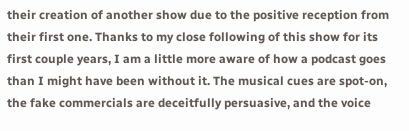their creation of another show due to the positive reception from their first one. Thanks to my close following of this show for its first couple years, I am a little more aware of how a podcast goes than I might have been without it. The musical cues are spot-on, the fake commercials are deceitfully persuasive, and the voice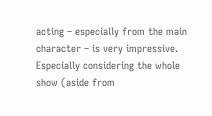acting – especially from the main character – is very impressive. Especially considering the whole show (aside from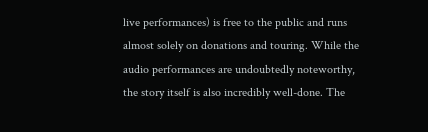live performances) is free to the public and runs almost solely on donations and touring. While the audio performances are undoubtedly noteworthy, the story itself is also incredibly well-done. The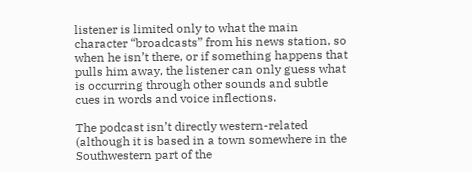listener is limited only to what the main character “broadcasts” from his news station, so when he isn’t there, or if something happens that pulls him away, the listener can only guess what is occurring through other sounds and subtle cues in words and voice inflections.

The podcast isn’t directly western-related (although it is based in a town somewhere in the Southwestern part of the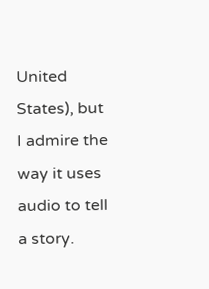United States), but I admire the way it uses audio to tell a story.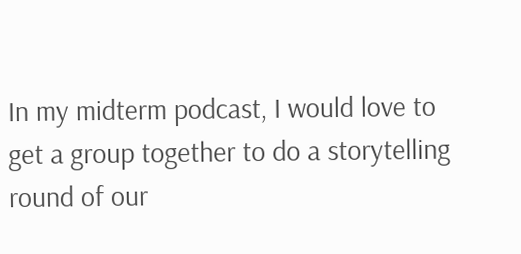In my midterm podcast, I would love to get a group together to do a storytelling round of our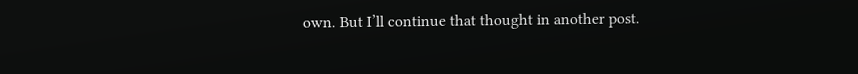own. But I’ll continue that thought in another post.